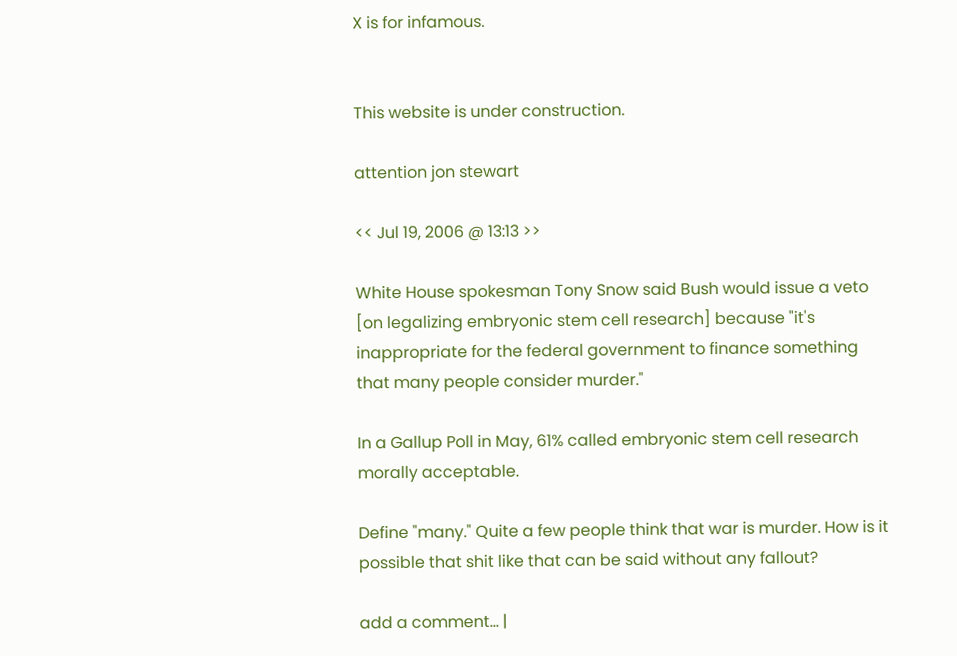X is for infamous.


This website is under construction.

attention jon stewart

<< Jul 19, 2006 @ 13:13 >>

White House spokesman Tony Snow said Bush would issue a veto [on legalizing embryonic stem cell research] because "it's inappropriate for the federal government to finance something that many people consider murder."

In a Gallup Poll in May, 61% called embryonic stem cell research morally acceptable.

Define "many." Quite a few people think that war is murder. How is it possible that shit like that can be said without any fallout?

add a comment... |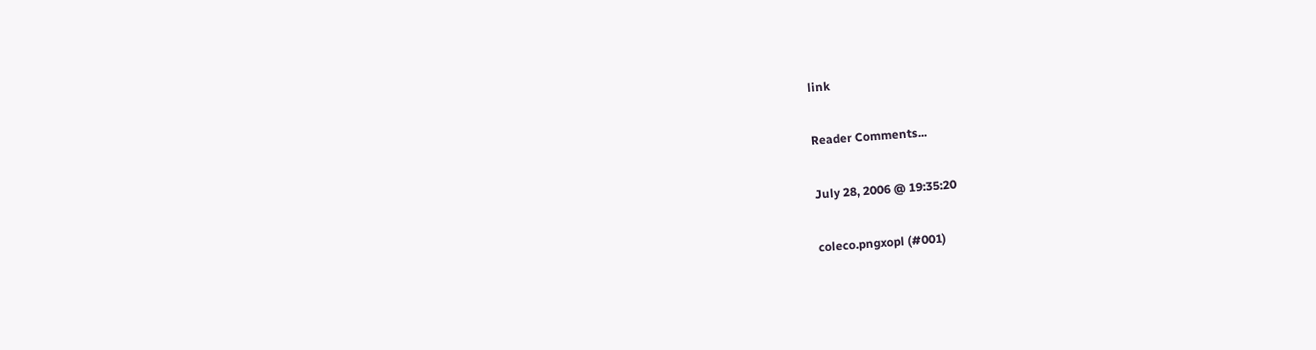link

Reader Comments...

July 28, 2006 @ 19:35:20

coleco.pngxopl (#001)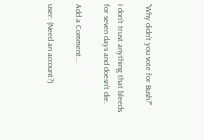"Why didn't you vote for Bush?"

I don't trust anything that bleeds for seven days and doesn't die.

Add a Comment...

user: (Need an account?)